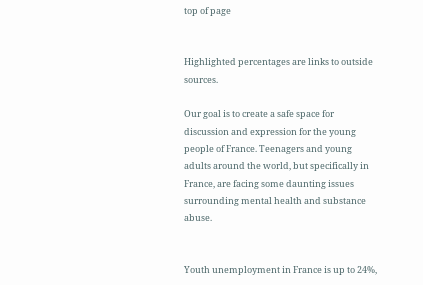top of page


Highlighted percentages are links to outside sources.

Our goal is to create a safe space for discussion and expression for the young people of France. Teenagers and young adults around the world, but specifically in France, are facing some daunting issues surrounding mental health and substance abuse.


Youth unemployment in France is up to 24%,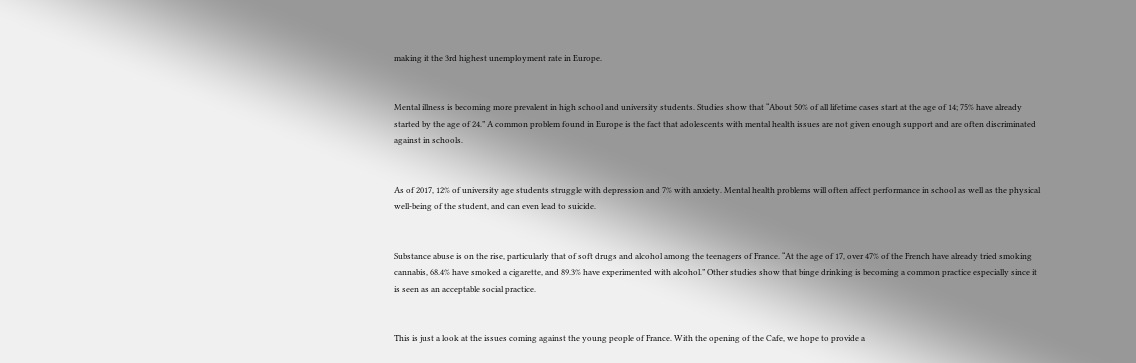making it the 3rd highest unemployment rate in Europe.


Mental illness is becoming more prevalent in high school and university students. Studies show that “About 50% of all lifetime cases start at the age of 14; 75% have already started by the age of 24.” A common problem found in Europe is the fact that adolescents with mental health issues are not given enough support and are often discriminated against in schools.


As of 2017, 12% of university age students struggle with depression and 7% with anxiety. Mental health problems will often affect performance in school as well as the physical well-being of the student, and can even lead to suicide.


Substance abuse is on the rise, particularly that of soft drugs and alcohol among the teenagers of France. “At the age of 17, over 47% of the French have already tried smoking cannabis, 68.4% have smoked a cigarette, and 89.3% have experimented with alcohol.” Other studies show that binge drinking is becoming a common practice especially since it is seen as an acceptable social practice.


This is just a look at the issues coming against the young people of France. With the opening of the Cafe, we hope to provide a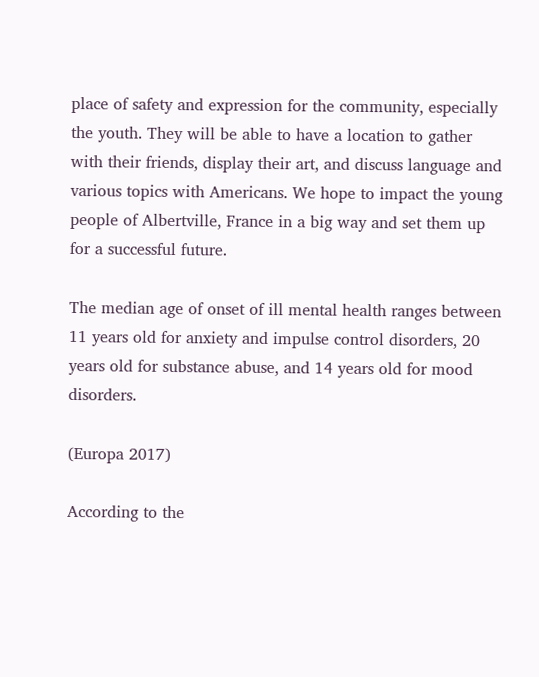place of safety and expression for the community, especially the youth. They will be able to have a location to gather with their friends, display their art, and discuss language and various topics with Americans. We hope to impact the young people of Albertville, France in a big way and set them up for a successful future.

The median age of onset of ill mental health ranges between 11 years old for anxiety and impulse control disorders, 20 years old for substance abuse, and 14 years old for mood disorders.

(Europa 2017)

According to the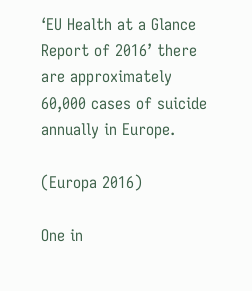‘EU Health at a Glance Report of 2016’ there are approximately 60,000 cases of suicide annually in Europe.

(Europa 2016)

One in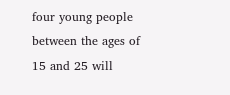four young people between the ages of 15 and 25 will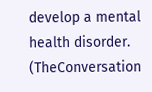develop a mental health disorder. (TheConversation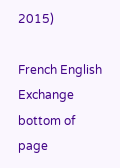2015)

French English Exchange
bottom of page